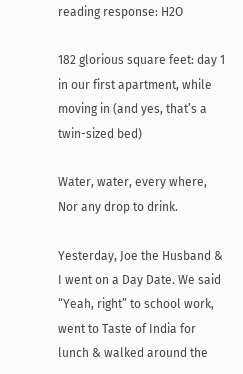reading response: H2O

182 glorious square feet: day 1 in our first apartment, while moving in (and yes, that’s a twin-sized bed)

Water, water, every where,
Nor any drop to drink.

Yesterday, Joe the Husband & I went on a Day Date. We said “Yeah, right” to school work, went to Taste of India for lunch & walked around the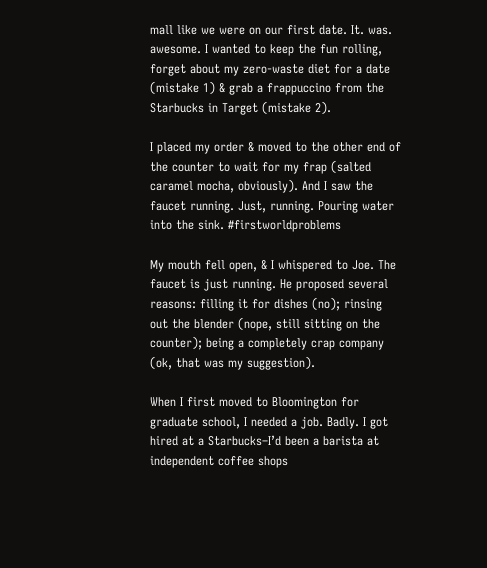mall like we were on our first date. It. was. awesome. I wanted to keep the fun rolling, forget about my zero-waste diet for a date (mistake 1) & grab a frappuccino from the Starbucks in Target (mistake 2).

I placed my order & moved to the other end of the counter to wait for my frap (salted caramel mocha, obviously). And I saw the faucet running. Just, running. Pouring water into the sink. #firstworldproblems

My mouth fell open, & I whispered to Joe. The faucet is just running. He proposed several reasons: filling it for dishes (no); rinsing out the blender (nope, still sitting on the counter); being a completely crap company (ok, that was my suggestion).

When I first moved to Bloomington for graduate school, I needed a job. Badly. I got hired at a Starbucks–I’d been a barista at independent coffee shops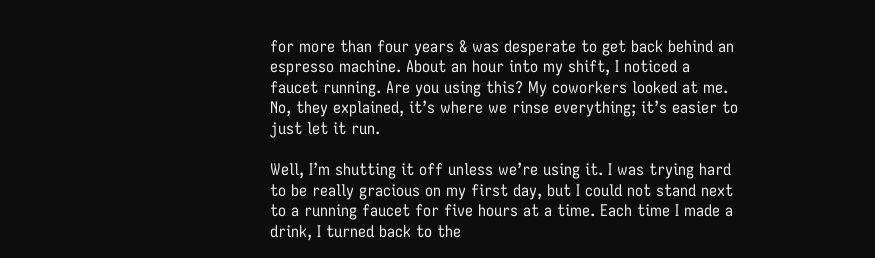for more than four years & was desperate to get back behind an espresso machine. About an hour into my shift, I noticed a faucet running. Are you using this? My coworkers looked at me. No, they explained, it’s where we rinse everything; it’s easier to just let it run.

Well, I’m shutting it off unless we’re using it. I was trying hard to be really gracious on my first day, but I could not stand next to a running faucet for five hours at a time. Each time I made a drink, I turned back to the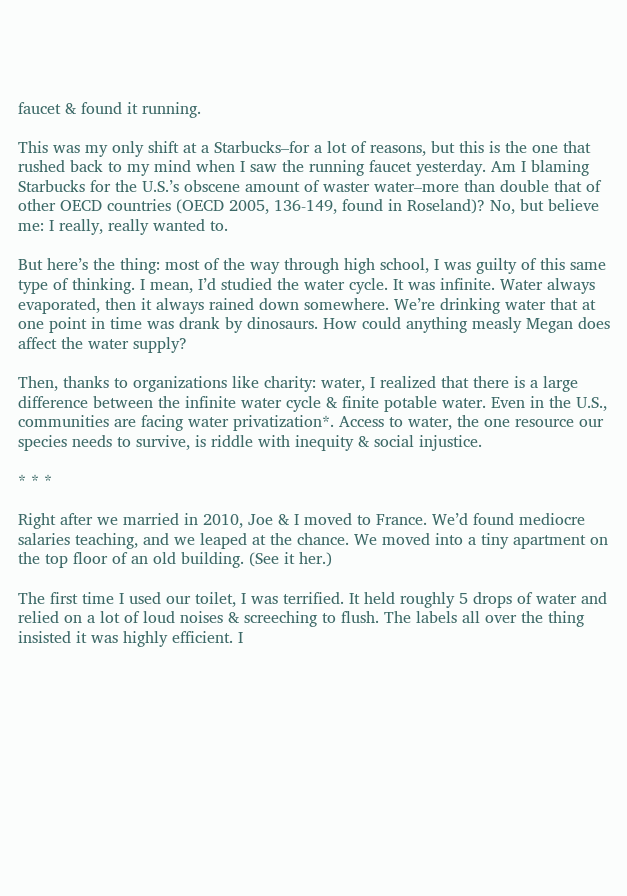faucet & found it running.

This was my only shift at a Starbucks–for a lot of reasons, but this is the one that rushed back to my mind when I saw the running faucet yesterday. Am I blaming Starbucks for the U.S.’s obscene amount of waster water–more than double that of other OECD countries (OECD 2005, 136-149, found in Roseland)? No, but believe me: I really, really wanted to.

But here’s the thing: most of the way through high school, I was guilty of this same type of thinking. I mean, I’d studied the water cycle. It was infinite. Water always evaporated, then it always rained down somewhere. We’re drinking water that at one point in time was drank by dinosaurs. How could anything measly Megan does affect the water supply?

Then, thanks to organizations like charity: water, I realized that there is a large difference between the infinite water cycle & finite potable water. Even in the U.S., communities are facing water privatization*. Access to water, the one resource our species needs to survive, is riddle with inequity & social injustice.

* * *

Right after we married in 2010, Joe & I moved to France. We’d found mediocre salaries teaching, and we leaped at the chance. We moved into a tiny apartment on the top floor of an old building. (See it her.)

The first time I used our toilet, I was terrified. It held roughly 5 drops of water and relied on a lot of loud noises & screeching to flush. The labels all over the thing insisted it was highly efficient. I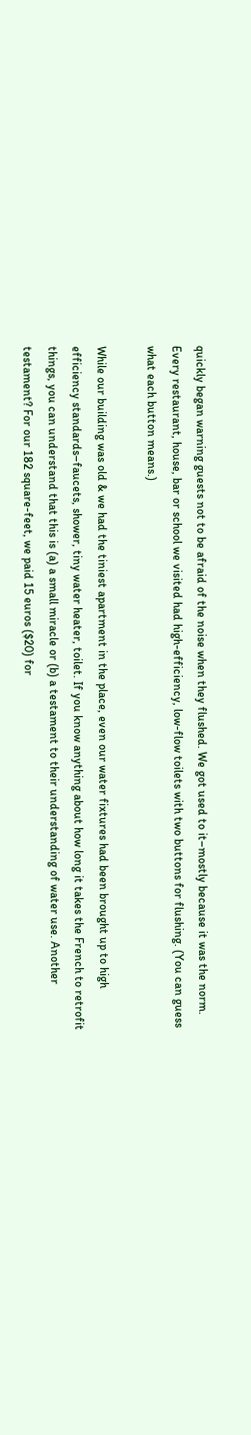quickly began warning guests not to be afraid of the noise when they flushed. We got used to it–mostly because it was the norm. Every restaurant, house, bar or school we visited had high-efficiency, low-flow toilets with two buttons for flushing. (You can guess what each button means.)

While our building was old & we had the tiniest apartment in the place, even our water fixtures had been brought up to high efficiency standards–faucets, shower, tiny water heater, toilet. If you know anything about how long it takes the French to retrofit things, you can understand that this is (a) a small miracle or (b) a testament to their understanding of water use. Another testament? For our 182 square-feet, we paid 15 euros ($20) for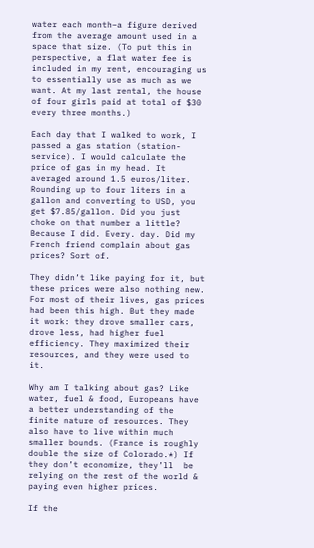water each month–a figure derived from the average amount used in a space that size. (To put this in perspective, a flat water fee is included in my rent, encouraging us to essentially use as much as we want. At my last rental, the house of four girls paid at total of $30 every three months.)

Each day that I walked to work, I passed a gas station (station-service). I would calculate the price of gas in my head. It averaged around 1.5 euros/liter. Rounding up to four liters in a gallon and converting to USD, you get $7.85/gallon. Did you just choke on that number a little? Because I did. Every. day. Did my French friend complain about gas prices? Sort of.

They didn’t like paying for it, but these prices were also nothing new. For most of their lives, gas prices had been this high. But they made it work: they drove smaller cars, drove less, had higher fuel efficiency. They maximized their resources, and they were used to it.

Why am I talking about gas? Like water, fuel & food, Europeans have a better understanding of the finite nature of resources. They also have to live within much smaller bounds. (France is roughly double the size of Colorado.*) If they don’t economize, they’ll  be relying on the rest of the world & paying even higher prices.

If the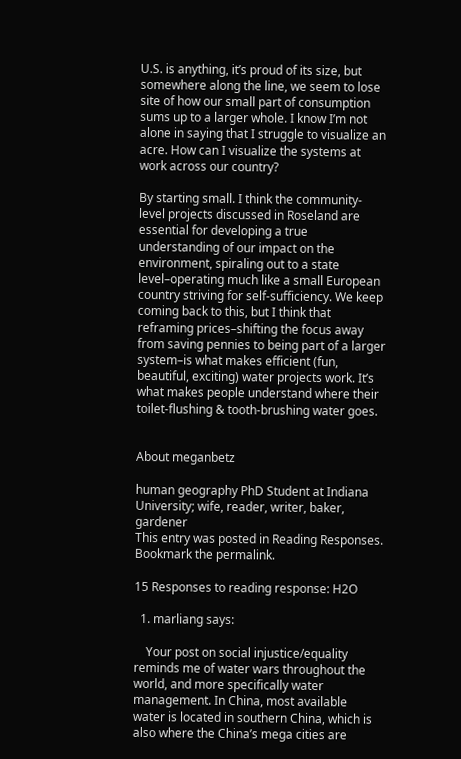U.S. is anything, it’s proud of its size, but somewhere along the line, we seem to lose site of how our small part of consumption sums up to a larger whole. I know I’m not alone in saying that I struggle to visualize an acre. How can I visualize the systems at work across our country?

By starting small. I think the community-level projects discussed in Roseland are essential for developing a true understanding of our impact on the environment, spiraling out to a state level–operating much like a small European country striving for self-sufficiency. We keep coming back to this, but I think that reframing prices–shifting the focus away from saving pennies to being part of a larger system–is what makes efficient (fun, beautiful, exciting) water projects work. It’s what makes people understand where their toilet-flushing & tooth-brushing water goes.


About meganbetz

human geography PhD Student at Indiana University; wife, reader, writer, baker, gardener
This entry was posted in Reading Responses. Bookmark the permalink.

15 Responses to reading response: H2O

  1. marliang says:

    Your post on social injustice/equality reminds me of water wars throughout the world, and more specifically water management. In China, most available water is located in southern China, which is also where the China’s mega cities are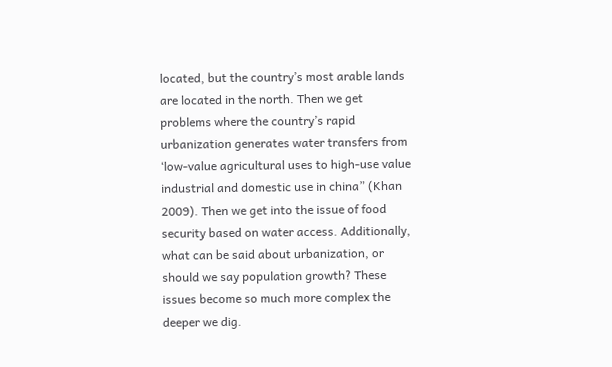located, but the country’s most arable lands are located in the north. Then we get problems where the country’s rapid urbanization generates water transfers from ‘low-value agricultural uses to high-use value industrial and domestic use in china” (Khan 2009). Then we get into the issue of food security based on water access. Additionally, what can be said about urbanization, or should we say population growth? These issues become so much more complex the deeper we dig.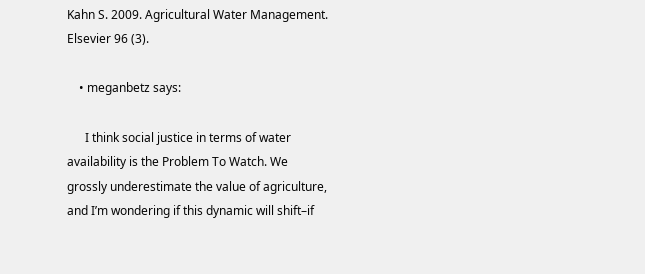Kahn S. 2009. Agricultural Water Management. Elsevier 96 (3).

    • meganbetz says:

      I think social justice in terms of water availability is the Problem To Watch. We grossly underestimate the value of agriculture, and I’m wondering if this dynamic will shift–if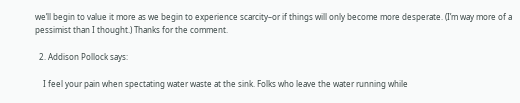we’ll begin to value it more as we begin to experience scarcity–or if things will only become more desperate. (I’m way more of a pessimist than I thought.) Thanks for the comment.

  2. Addison Pollock says:

    I feel your pain when spectating water waste at the sink. Folks who leave the water running while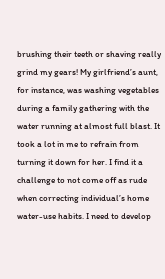brushing their teeth or shaving really grind my gears! My girlfriend’s aunt, for instance, was washing vegetables during a family gathering with the water running at almost full blast. It took a lot in me to refrain from turning it down for her. I find it a challenge to not come off as rude when correcting individual’s home water-use habits. I need to develop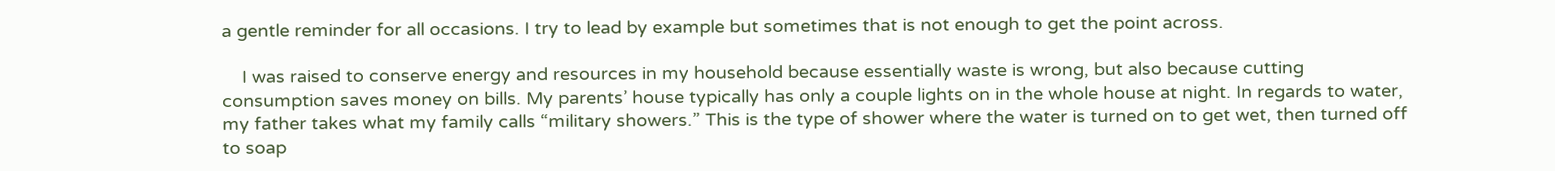a gentle reminder for all occasions. I try to lead by example but sometimes that is not enough to get the point across.

    I was raised to conserve energy and resources in my household because essentially waste is wrong, but also because cutting consumption saves money on bills. My parents’ house typically has only a couple lights on in the whole house at night. In regards to water, my father takes what my family calls “military showers.” This is the type of shower where the water is turned on to get wet, then turned off to soap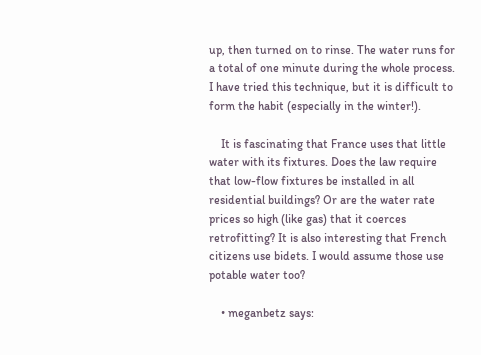up, then turned on to rinse. The water runs for a total of one minute during the whole process. I have tried this technique, but it is difficult to form the habit (especially in the winter!).

    It is fascinating that France uses that little water with its fixtures. Does the law require that low-flow fixtures be installed in all residential buildings? Or are the water rate prices so high (like gas) that it coerces retrofitting? It is also interesting that French citizens use bidets. I would assume those use potable water too?

    • meganbetz says: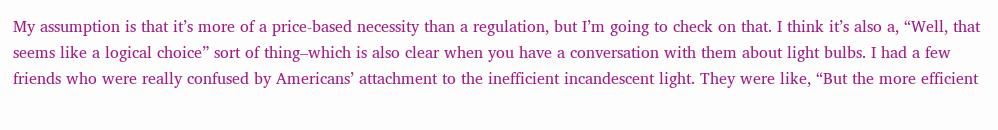My assumption is that it’s more of a price-based necessity than a regulation, but I’m going to check on that. I think it’s also a, “Well, that seems like a logical choice” sort of thing–which is also clear when you have a conversation with them about light bulbs. I had a few friends who were really confused by Americans’ attachment to the inefficient incandescent light. They were like, “But the more efficient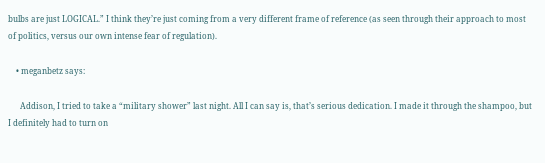bulbs are just LOGICAL.” I think they’re just coming from a very different frame of reference (as seen through their approach to most of politics, versus our own intense fear of regulation).

    • meganbetz says:

      Addison, I tried to take a “military shower” last night. All I can say is, that’s serious dedication. I made it through the shampoo, but I definitely had to turn on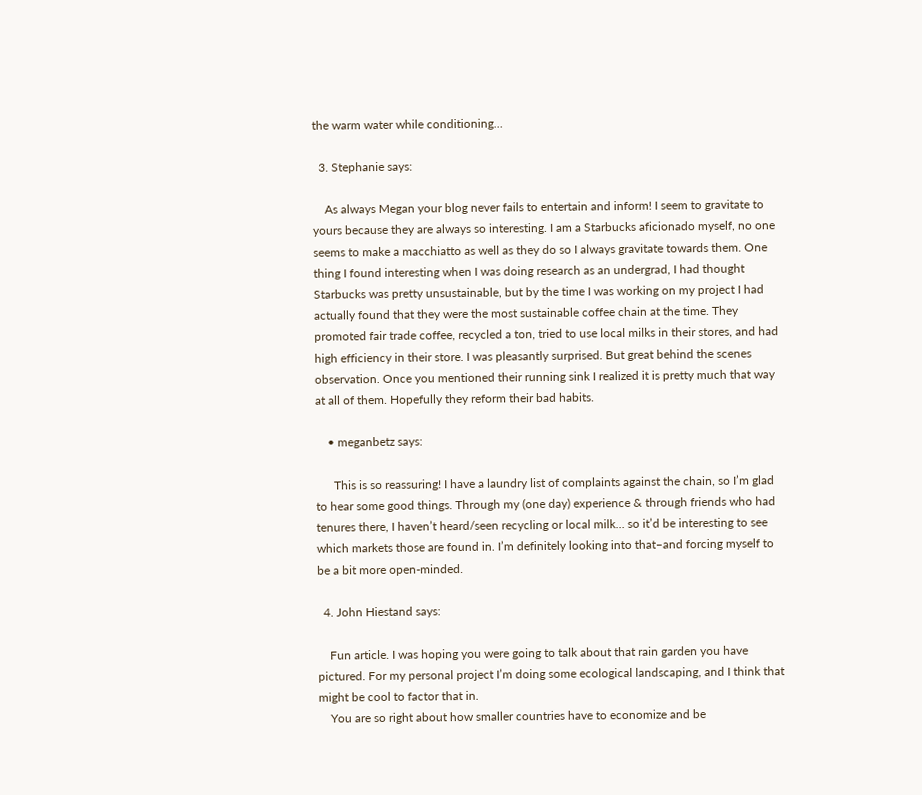the warm water while conditioning…

  3. Stephanie says:

    As always Megan your blog never fails to entertain and inform! I seem to gravitate to yours because they are always so interesting. I am a Starbucks aficionado myself, no one seems to make a macchiatto as well as they do so I always gravitate towards them. One thing I found interesting when I was doing research as an undergrad, I had thought Starbucks was pretty unsustainable, but by the time I was working on my project I had actually found that they were the most sustainable coffee chain at the time. They promoted fair trade coffee, recycled a ton, tried to use local milks in their stores, and had high efficiency in their store. I was pleasantly surprised. But great behind the scenes observation. Once you mentioned their running sink I realized it is pretty much that way at all of them. Hopefully they reform their bad habits.

    • meganbetz says:

      This is so reassuring! I have a laundry list of complaints against the chain, so I’m glad to hear some good things. Through my (one day) experience & through friends who had tenures there, I haven’t heard/seen recycling or local milk… so it’d be interesting to see which markets those are found in. I’m definitely looking into that–and forcing myself to be a bit more open-minded.

  4. John Hiestand says:

    Fun article. I was hoping you were going to talk about that rain garden you have pictured. For my personal project I’m doing some ecological landscaping, and I think that might be cool to factor that in.
    You are so right about how smaller countries have to economize and be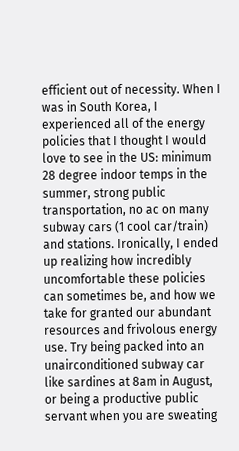efficient out of necessity. When I was in South Korea, I experienced all of the energy policies that I thought I would love to see in the US: minimum 28 degree indoor temps in the summer, strong public transportation, no ac on many subway cars (1 cool car/train) and stations. Ironically, I ended up realizing how incredibly uncomfortable these policies can sometimes be, and how we take for granted our abundant resources and frivolous energy use. Try being packed into an unairconditioned subway car like sardines at 8am in August, or being a productive public servant when you are sweating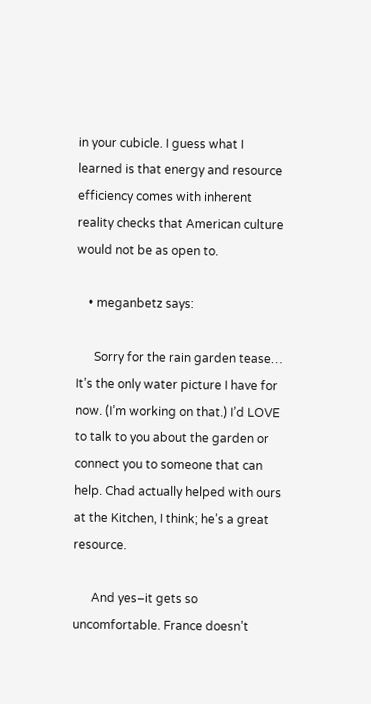in your cubicle. I guess what I learned is that energy and resource efficiency comes with inherent reality checks that American culture would not be as open to.

    • meganbetz says:

      Sorry for the rain garden tease… It’s the only water picture I have for now. (I’m working on that.) I’d LOVE to talk to you about the garden or connect you to someone that can help. Chad actually helped with ours at the Kitchen, I think; he’s a great resource.

      And yes–it gets so uncomfortable. France doesn’t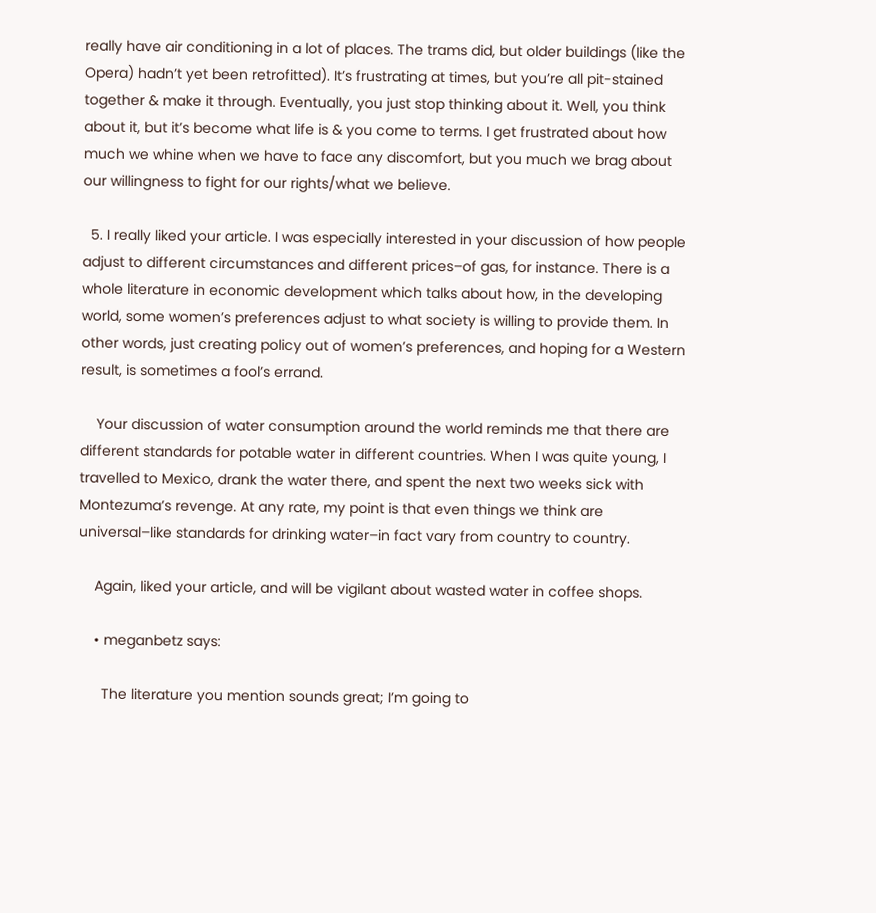really have air conditioning in a lot of places. The trams did, but older buildings (like the Opera) hadn’t yet been retrofitted). It’s frustrating at times, but you’re all pit-stained together & make it through. Eventually, you just stop thinking about it. Well, you think about it, but it’s become what life is & you come to terms. I get frustrated about how much we whine when we have to face any discomfort, but you much we brag about our willingness to fight for our rights/what we believe.

  5. I really liked your article. I was especially interested in your discussion of how people adjust to different circumstances and different prices–of gas, for instance. There is a whole literature in economic development which talks about how, in the developing world, some women’s preferences adjust to what society is willing to provide them. In other words, just creating policy out of women’s preferences, and hoping for a Western result, is sometimes a fool’s errand.

    Your discussion of water consumption around the world reminds me that there are different standards for potable water in different countries. When I was quite young, I travelled to Mexico, drank the water there, and spent the next two weeks sick with Montezuma’s revenge. At any rate, my point is that even things we think are universal–like standards for drinking water–in fact vary from country to country.

    Again, liked your article, and will be vigilant about wasted water in coffee shops.

    • meganbetz says:

      The literature you mention sounds great; I’m going to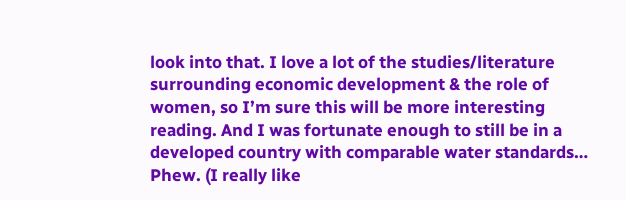look into that. I love a lot of the studies/literature surrounding economic development & the role of women, so I’m sure this will be more interesting reading. And I was fortunate enough to still be in a developed country with comparable water standards… Phew. (I really like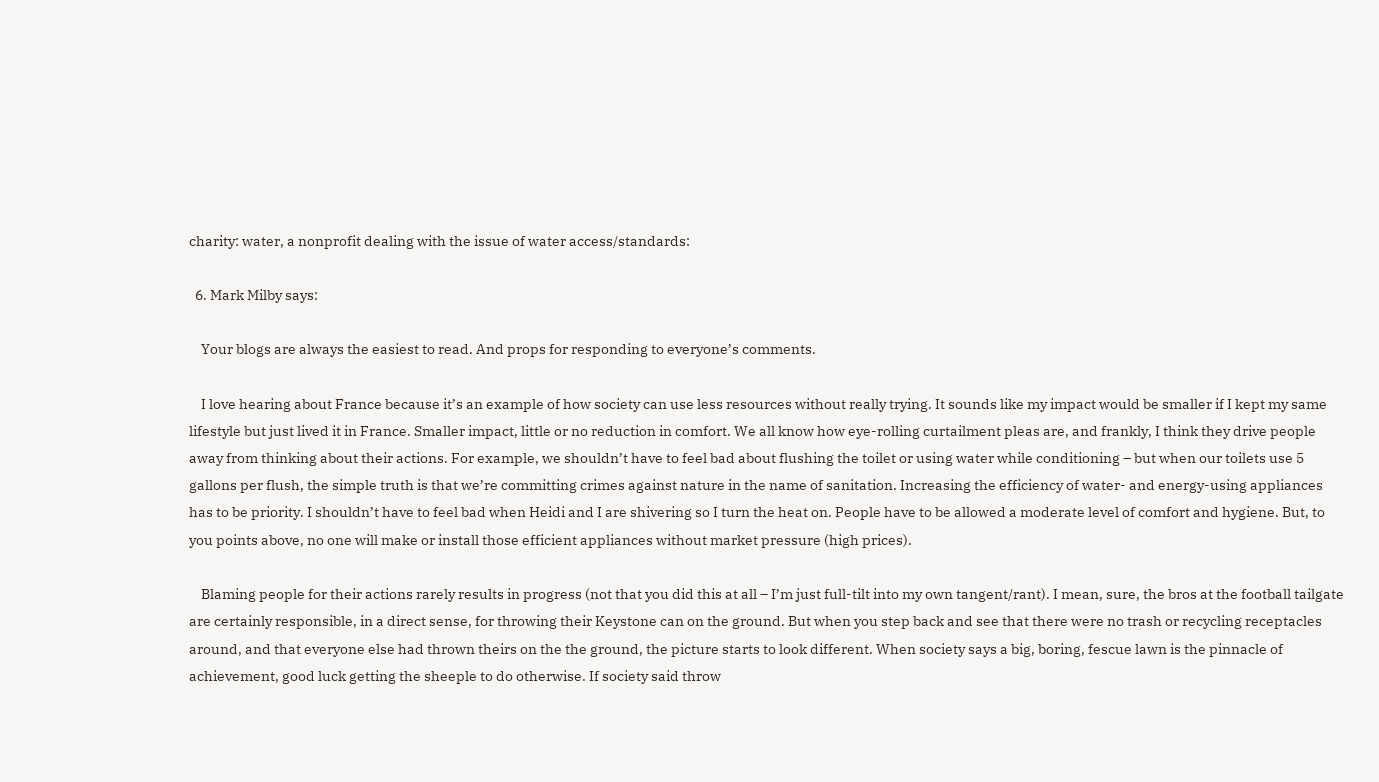charity: water, a nonprofit dealing with the issue of water access/standards:

  6. Mark Milby says:

    Your blogs are always the easiest to read. And props for responding to everyone’s comments.

    I love hearing about France because it’s an example of how society can use less resources without really trying. It sounds like my impact would be smaller if I kept my same lifestyle but just lived it in France. Smaller impact, little or no reduction in comfort. We all know how eye-rolling curtailment pleas are, and frankly, I think they drive people away from thinking about their actions. For example, we shouldn’t have to feel bad about flushing the toilet or using water while conditioning – but when our toilets use 5 gallons per flush, the simple truth is that we’re committing crimes against nature in the name of sanitation. Increasing the efficiency of water- and energy-using appliances has to be priority. I shouldn’t have to feel bad when Heidi and I are shivering so I turn the heat on. People have to be allowed a moderate level of comfort and hygiene. But, to you points above, no one will make or install those efficient appliances without market pressure (high prices).

    Blaming people for their actions rarely results in progress (not that you did this at all – I’m just full-tilt into my own tangent/rant). I mean, sure, the bros at the football tailgate are certainly responsible, in a direct sense, for throwing their Keystone can on the ground. But when you step back and see that there were no trash or recycling receptacles around, and that everyone else had thrown theirs on the the ground, the picture starts to look different. When society says a big, boring, fescue lawn is the pinnacle of achievement, good luck getting the sheeple to do otherwise. If society said throw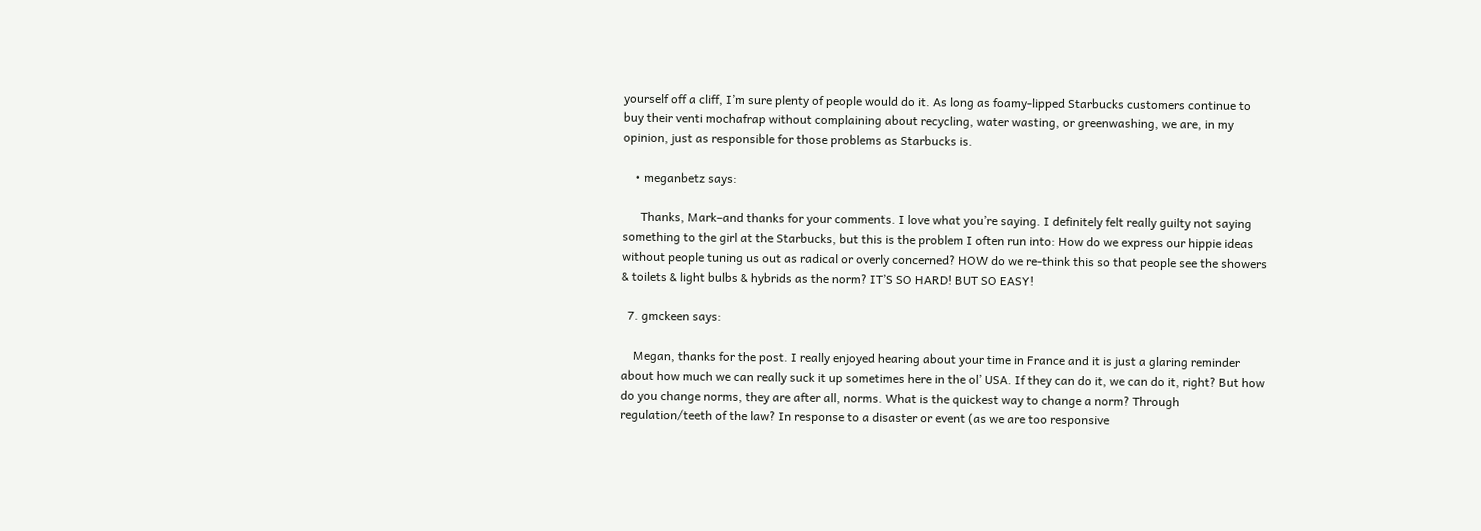yourself off a cliff, I’m sure plenty of people would do it. As long as foamy-lipped Starbucks customers continue to buy their venti mochafrap without complaining about recycling, water wasting, or greenwashing, we are, in my opinion, just as responsible for those problems as Starbucks is.

    • meganbetz says:

      Thanks, Mark–and thanks for your comments. I love what you’re saying. I definitely felt really guilty not saying something to the girl at the Starbucks, but this is the problem I often run into: How do we express our hippie ideas without people tuning us out as radical or overly concerned? HOW do we re-think this so that people see the showers & toilets & light bulbs & hybrids as the norm? IT’S SO HARD! BUT SO EASY!

  7. gmckeen says:

    Megan, thanks for the post. I really enjoyed hearing about your time in France and it is just a glaring reminder about how much we can really suck it up sometimes here in the ol’ USA. If they can do it, we can do it, right? But how do you change norms, they are after all, norms. What is the quickest way to change a norm? Through regulation/teeth of the law? In response to a disaster or event (as we are too responsive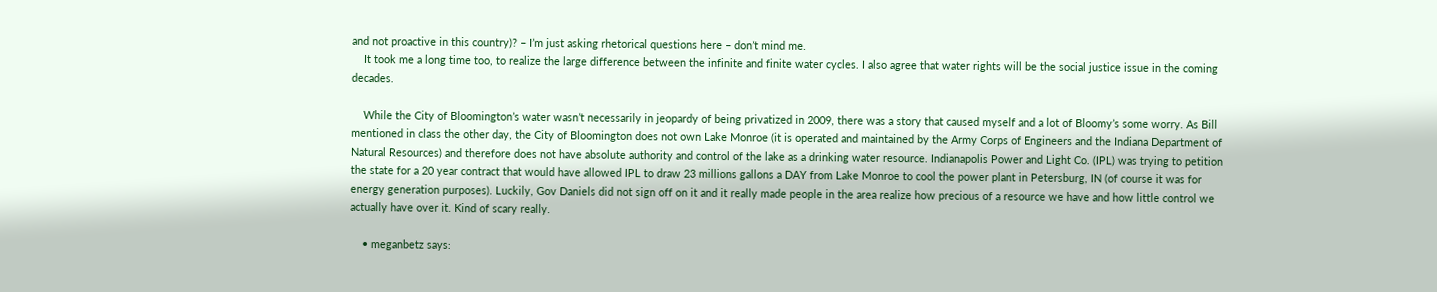and not proactive in this country)? – I’m just asking rhetorical questions here – don’t mind me.
    It took me a long time too, to realize the large difference between the infinite and finite water cycles. I also agree that water rights will be the social justice issue in the coming decades.

    While the City of Bloomington’s water wasn’t necessarily in jeopardy of being privatized in 2009, there was a story that caused myself and a lot of Bloomy’s some worry. As Bill mentioned in class the other day, the City of Bloomington does not own Lake Monroe (it is operated and maintained by the Army Corps of Engineers and the Indiana Department of Natural Resources) and therefore does not have absolute authority and control of the lake as a drinking water resource. Indianapolis Power and Light Co. (IPL) was trying to petition the state for a 20 year contract that would have allowed IPL to draw 23 millions gallons a DAY from Lake Monroe to cool the power plant in Petersburg, IN (of course it was for energy generation purposes). Luckily, Gov Daniels did not sign off on it and it really made people in the area realize how precious of a resource we have and how little control we actually have over it. Kind of scary really.

    • meganbetz says: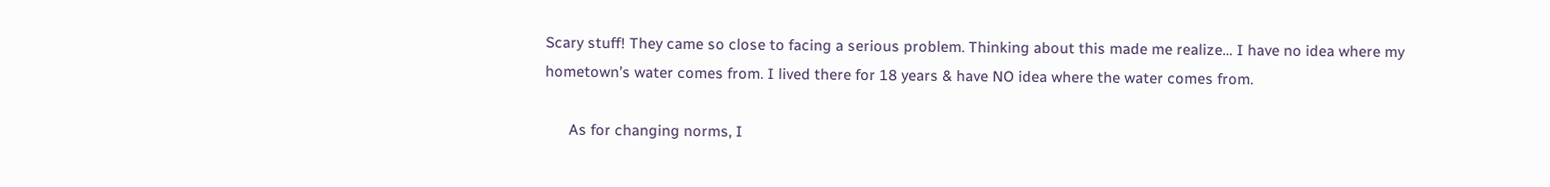Scary stuff! They came so close to facing a serious problem. Thinking about this made me realize… I have no idea where my hometown’s water comes from. I lived there for 18 years & have NO idea where the water comes from.

      As for changing norms, I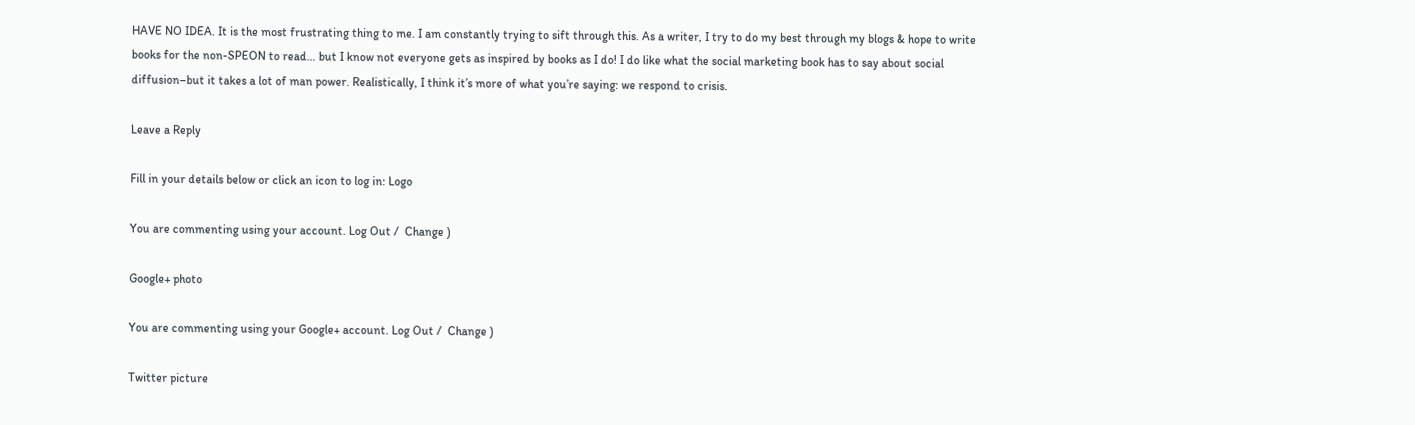HAVE NO IDEA. It is the most frustrating thing to me. I am constantly trying to sift through this. As a writer, I try to do my best through my blogs & hope to write books for the non-SPEON to read… but I know not everyone gets as inspired by books as I do! I do like what the social marketing book has to say about social diffusion–but it takes a lot of man power. Realistically, I think it’s more of what you’re saying: we respond to crisis.

Leave a Reply

Fill in your details below or click an icon to log in: Logo

You are commenting using your account. Log Out /  Change )

Google+ photo

You are commenting using your Google+ account. Log Out /  Change )

Twitter picture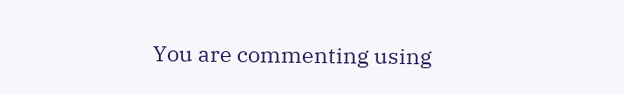You are commenting using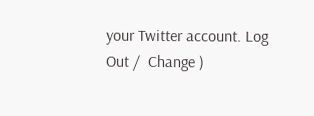your Twitter account. Log Out /  Change )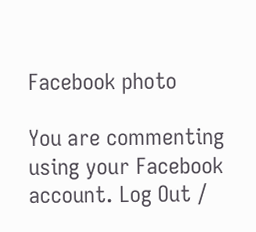Facebook photo

You are commenting using your Facebook account. Log Out /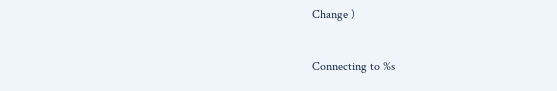Change )


Connecting to %s